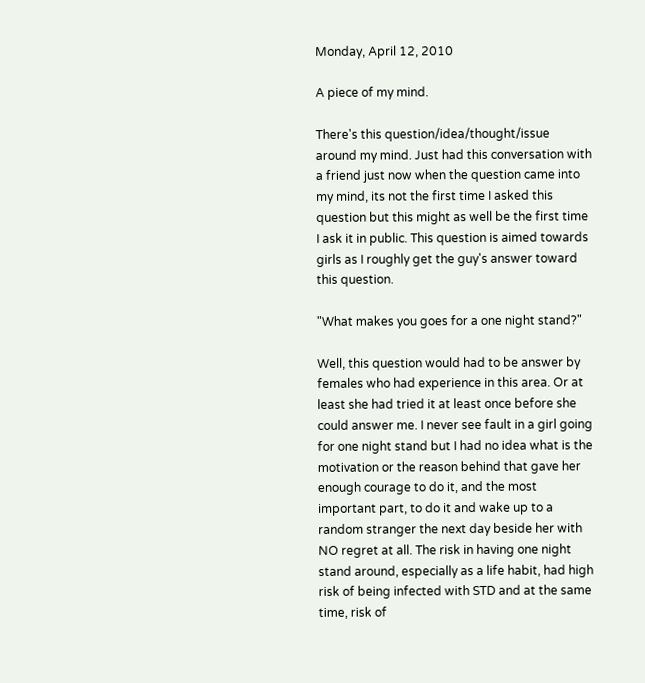Monday, April 12, 2010

A piece of my mind.

There's this question/idea/thought/issue around my mind. Just had this conversation with a friend just now when the question came into my mind, its not the first time I asked this question but this might as well be the first time I ask it in public. This question is aimed towards girls as I roughly get the guy's answer toward this question.

"What makes you goes for a one night stand?"

Well, this question would had to be answer by females who had experience in this area. Or at least she had tried it at least once before she could answer me. I never see fault in a girl going for one night stand but I had no idea what is the motivation or the reason behind that gave her enough courage to do it, and the most important part, to do it and wake up to a random stranger the next day beside her with NO regret at all. The risk in having one night stand around, especially as a life habit, had high risk of being infected with STD and at the same time, risk of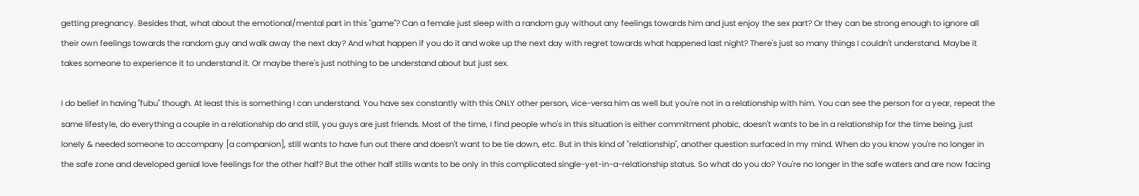getting pregnancy. Besides that, what about the emotional/mental part in this "game"? Can a female just sleep with a random guy without any feelings towards him and just enjoy the sex part? Or they can be strong enough to ignore all their own feelings towards the random guy and walk away the next day? And what happen if you do it and woke up the next day with regret towards what happened last night? There's just so many things I couldn't understand. Maybe it takes someone to experience it to understand it. Or maybe there's just nothing to be understand about but just sex.

I do belief in having "fubu" though. At least this is something I can understand. You have sex constantly with this ONLY other person, vice-versa him as well but you're not in a relationship with him. You can see the person for a year, repeat the same lifestyle, do everything a couple in a relationship do and still, you guys are just friends. Most of the time, I find people who's in this situation is either commitment phobic, doesn't wants to be in a relationship for the time being, just lonely & needed someone to accompany [a companion], still wants to have fun out there and doesn't want to be tie down, etc. But in this kind of "relationship", another question surfaced in my mind. When do you know you're no longer in the safe zone and developed genial love feelings for the other half? But the other half stills wants to be only in this complicated single-yet-in-a-relationship status. So what do you do? You're no longer in the safe waters and are now facing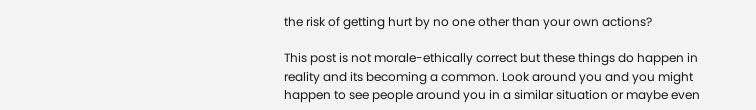the risk of getting hurt by no one other than your own actions?

This post is not morale-ethically correct but these things do happen in reality and its becoming a common. Look around you and you might happen to see people around you in a similar situation or maybe even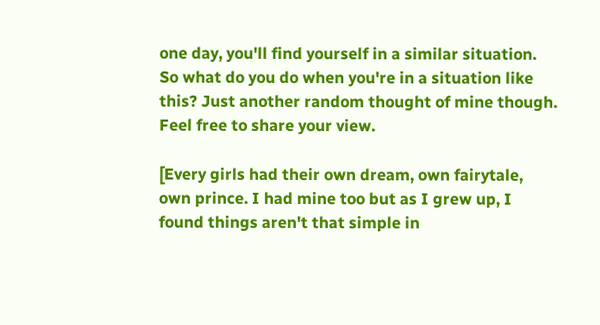one day, you'll find yourself in a similar situation. So what do you do when you're in a situation like this? Just another random thought of mine though. Feel free to share your view.

[Every girls had their own dream, own fairytale, own prince. I had mine too but as I grew up, I found things aren't that simple in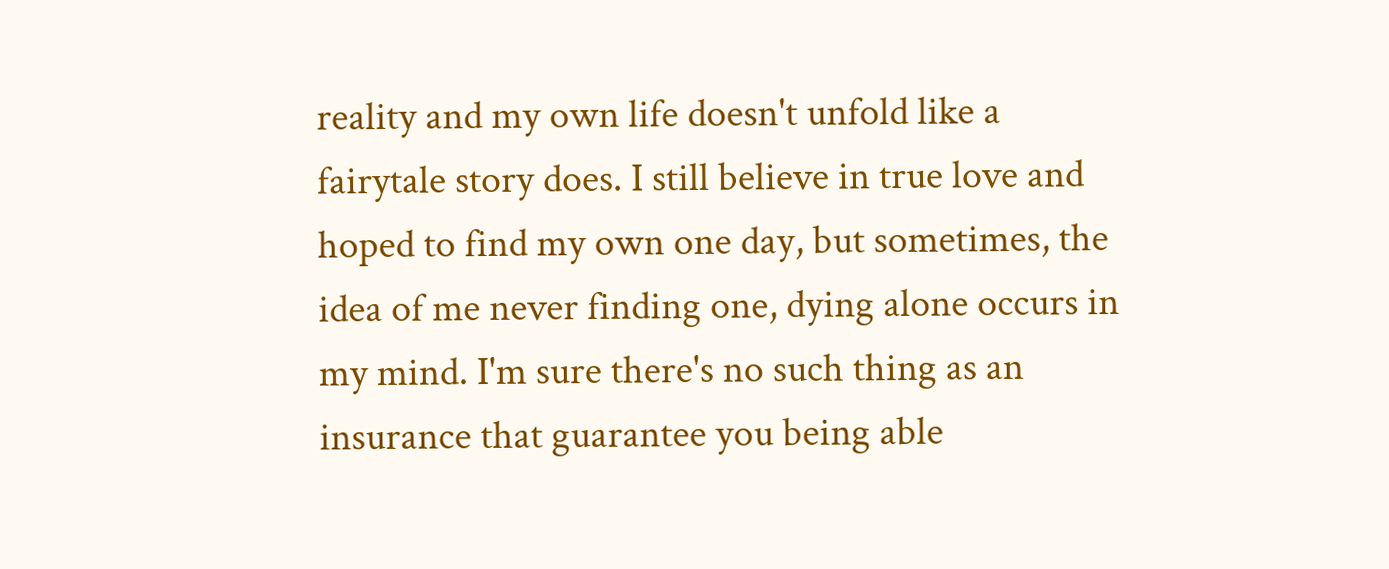reality and my own life doesn't unfold like a fairytale story does. I still believe in true love and hoped to find my own one day, but sometimes, the idea of me never finding one, dying alone occurs in my mind. I'm sure there's no such thing as an insurance that guarantee you being able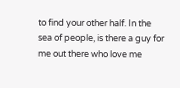to find your other half. In the sea of people, is there a guy for me out there who love me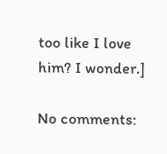too like I love him? I wonder.]

No comments: